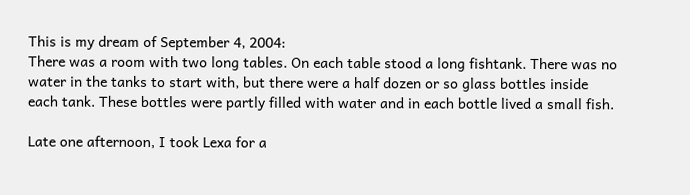This is my dream of September 4, 2004:
There was a room with two long tables. On each table stood a long fishtank. There was no water in the tanks to start with, but there were a half dozen or so glass bottles inside each tank. These bottles were partly filled with water and in each bottle lived a small fish.

Late one afternoon, I took Lexa for a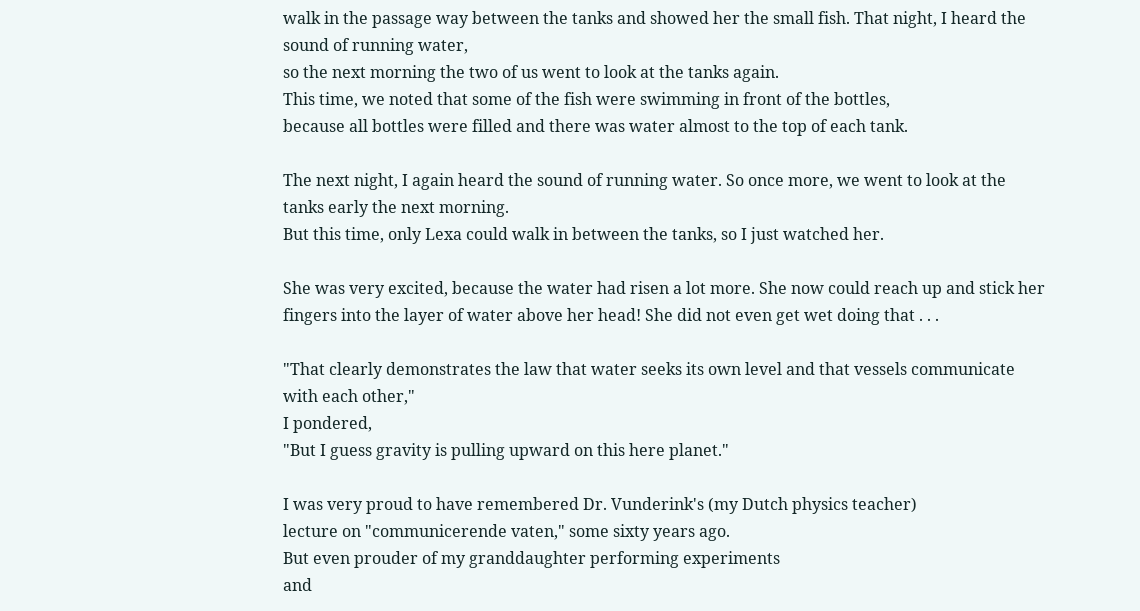walk in the passage way between the tanks and showed her the small fish. That night, I heard the sound of running water,
so the next morning the two of us went to look at the tanks again.
This time, we noted that some of the fish were swimming in front of the bottles,
because all bottles were filled and there was water almost to the top of each tank.

The next night, I again heard the sound of running water. So once more, we went to look at the tanks early the next morning.
But this time, only Lexa could walk in between the tanks, so I just watched her.

She was very excited, because the water had risen a lot more. She now could reach up and stick her fingers into the layer of water above her head! She did not even get wet doing that . . .

"That clearly demonstrates the law that water seeks its own level and that vessels communicate with each other,"
I pondered,
"But I guess gravity is pulling upward on this here planet."

I was very proud to have remembered Dr. Vunderink's (my Dutch physics teacher)
lecture on "communicerende vaten," some sixty years ago.
But even prouder of my granddaughter performing experiments
and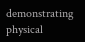demonstrating physical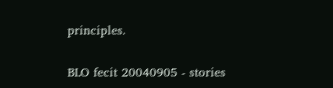principles.

BLO fecit 20040905 - stories